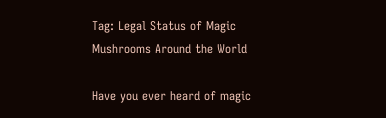Tag: Legal Status of Magic Mushrooms Around the World

Have you ever heard of magic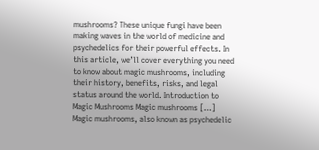mushrooms? These unique fungi have been making waves in the world of medicine and psychedelics for their powerful effects. In this article, we’ll cover everything you need to know about magic mushrooms, including their history, benefits, risks, and legal status around the world. Introduction to Magic Mushrooms Magic mushrooms […]
Magic mushrooms, also known as psychedelic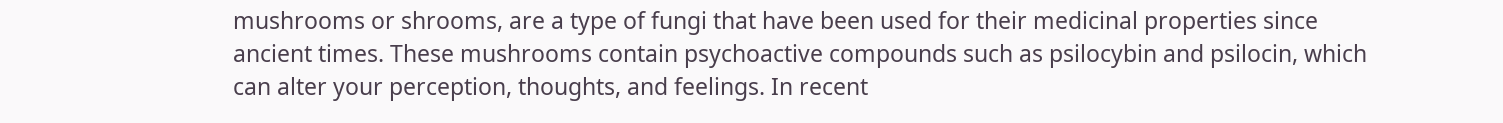mushrooms or shrooms, are a type of fungi that have been used for their medicinal properties since ancient times. These mushrooms contain psychoactive compounds such as psilocybin and psilocin, which can alter your perception, thoughts, and feelings. In recent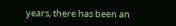years, there has been an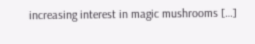increasing interest in magic mushrooms […]